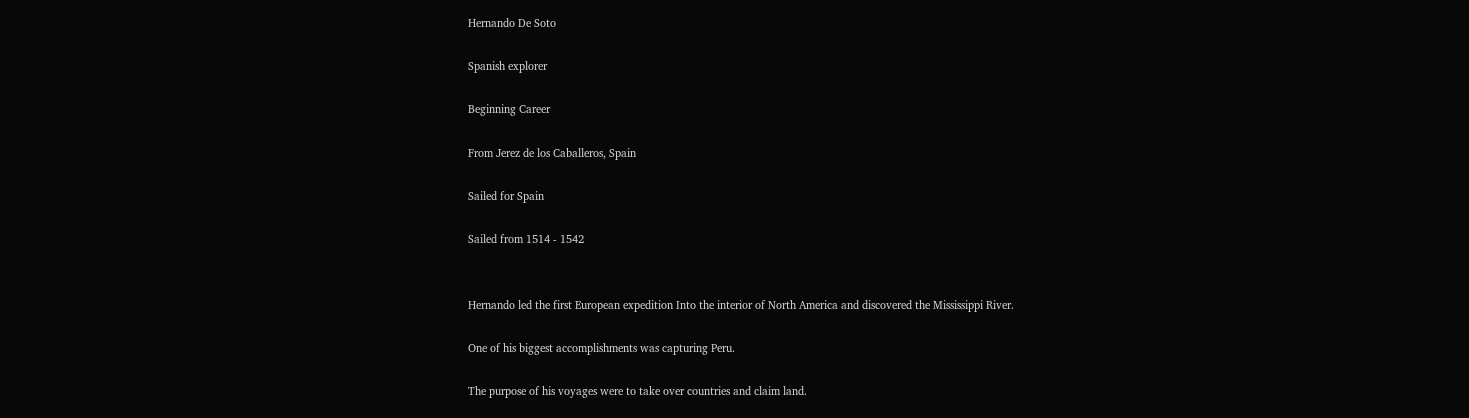Hernando De Soto

Spanish explorer

Beginning Career

From Jerez de los Caballeros, Spain

Sailed for Spain

Sailed from 1514 - 1542


Hernando led the first European expedition Into the interior of North America and discovered the Mississippi River.

One of his biggest accomplishments was capturing Peru.

The purpose of his voyages were to take over countries and claim land.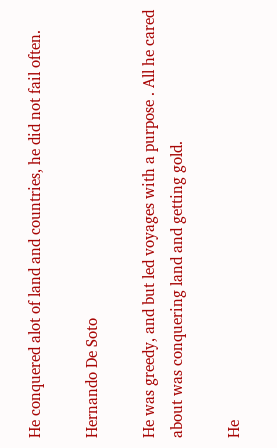He conquered alot of land and countries, he did not fail often.

Hernando De Soto

He was greedy, and but led voyages with a purpose . All he cared about was conquering land and getting gold.

He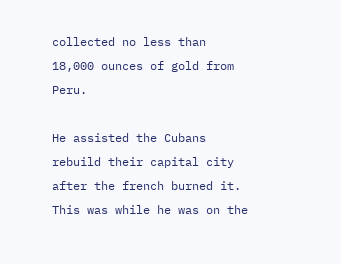collected no less than 18,000 ounces of gold from Peru.

He assisted the Cubans rebuild their capital city after the french burned it. This was while he was on the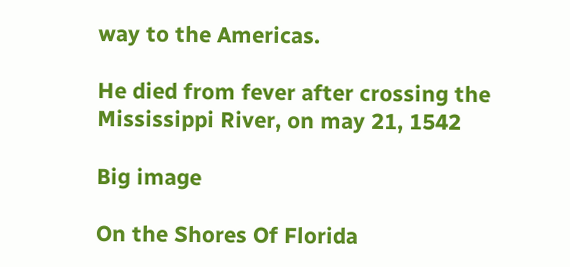way to the Americas.

He died from fever after crossing the Mississippi River, on may 21, 1542

Big image

On the Shores Of Florida